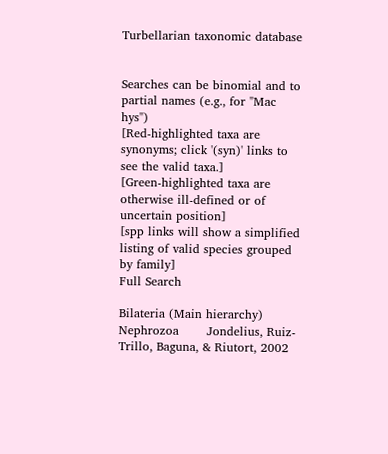Turbellarian taxonomic database


Searches can be binomial and to partial names (e.g., for "Mac hys")
[Red-highlighted taxa are synonyms; click '(syn)' links to see the valid taxa.]
[Green-highlighted taxa are otherwise ill-defined or of uncertain position]
[spp links will show a simplified listing of valid species grouped by family]
Full Search

Bilateria (Main hierarchy)
Nephrozoa       Jondelius, Ruiz-Trillo, Baguna, & Riutort, 2002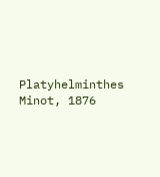Platyhelminthes       Minot, 1876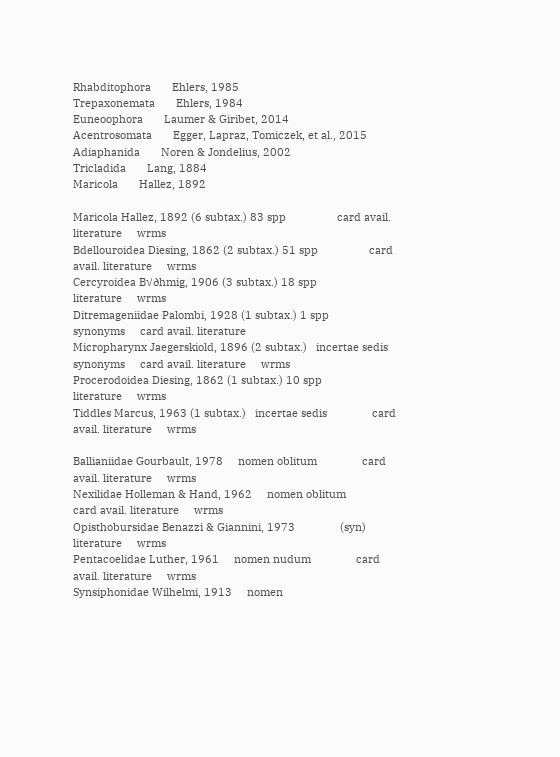Rhabditophora       Ehlers, 1985
Trepaxonemata       Ehlers, 1984
Euneoophora       Laumer & Giribet, 2014
Acentrosomata       Egger, Lapraz, Tomiczek, et al., 2015
Adiaphanida       Noren & Jondelius, 2002
Tricladida       Lang, 1884
Maricola       Hallez, 1892

Maricola Hallez, 1892 (6 subtax.) 83 spp                 card avail. literature     wrms
Bdellouroidea Diesing, 1862 (2 subtax.) 51 spp                 card avail. literature     wrms
Cercyroidea B√∂hmig, 1906 (3 subtax.) 18 spp                   literature     wrms
Ditremageniidae Palombi, 1928 (1 subtax.) 1 spp           synonyms     card avail. literature
Micropharynx Jaegerskiold, 1896 (2 subtax.)   incertae sedis         synonyms     card avail. literature     wrms
Procerodoidea Diesing, 1862 (1 subtax.) 10 spp                   literature     wrms
Tiddles Marcus, 1963 (1 subtax.)   incertae sedis               card avail. literature     wrms

Ballianiidae Gourbault, 1978     nomen oblitum               card avail. literature     wrms
Nexilidae Holleman & Hand, 1962     nomen oblitum               card avail. literature     wrms
Opisthobursidae Benazzi & Giannini, 1973               (syn)       literature     wrms
Pentacoelidae Luther, 1961     nomen nudum               card avail. literature     wrms
Synsiphonidae Wilhelmi, 1913     nomen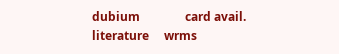dubium               card avail. literature     wrms